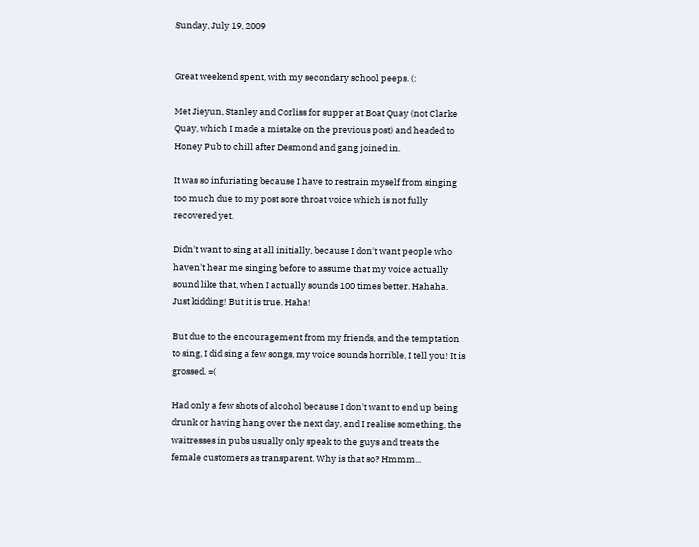Sunday, July 19, 2009


Great weekend spent, with my secondary school peeps. (:

Met Jieyun, Stanley and Corliss for supper at Boat Quay (not Clarke Quay, which I made a mistake on the previous post) and headed to Honey Pub to chill after Desmond and gang joined in.

It was so infuriating because I have to restrain myself from singing too much due to my post sore throat voice which is not fully recovered yet.

Didn't want to sing at all initially, because I don't want people who haven't hear me singing before to assume that my voice actually sound like that, when I actually sounds 100 times better. Hahaha. Just kidding! But it is true. Haha!

But due to the encouragement from my friends, and the temptation to sing, I did sing a few songs, my voice sounds horrible, I tell you! It is grossed. =(

Had only a few shots of alcohol because I don't want to end up being drunk or having hang over the next day, and I realise something, the waitresses in pubs usually only speak to the guys and treats the female customers as transparent. Why is that so? Hmmm...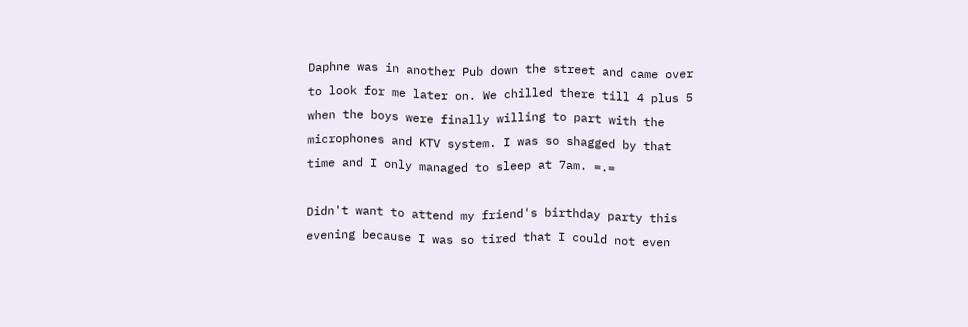Daphne was in another Pub down the street and came over to look for me later on. We chilled there till 4 plus 5 when the boys were finally willing to part with the microphones and KTV system. I was so shagged by that time and I only managed to sleep at 7am. =.=

Didn't want to attend my friend's birthday party this evening because I was so tired that I could not even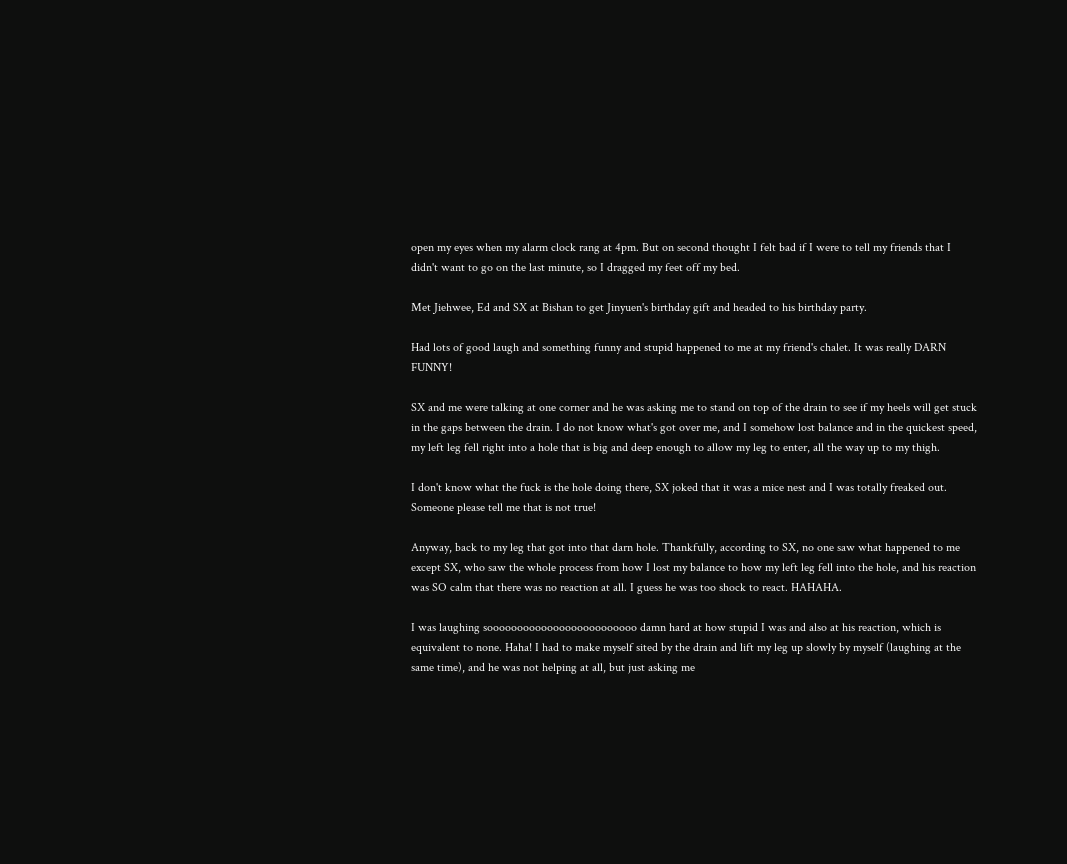open my eyes when my alarm clock rang at 4pm. But on second thought I felt bad if I were to tell my friends that I didn't want to go on the last minute, so I dragged my feet off my bed.

Met Jiehwee, Ed and SX at Bishan to get Jinyuen's birthday gift and headed to his birthday party.

Had lots of good laugh and something funny and stupid happened to me at my friend's chalet. It was really DARN FUNNY!

SX and me were talking at one corner and he was asking me to stand on top of the drain to see if my heels will get stuck in the gaps between the drain. I do not know what's got over me, and I somehow lost balance and in the quickest speed, my left leg fell right into a hole that is big and deep enough to allow my leg to enter, all the way up to my thigh.

I don't know what the fuck is the hole doing there, SX joked that it was a mice nest and I was totally freaked out. Someone please tell me that is not true!

Anyway, back to my leg that got into that darn hole. Thankfully, according to SX, no one saw what happened to me except SX, who saw the whole process from how I lost my balance to how my left leg fell into the hole, and his reaction was SO calm that there was no reaction at all. I guess he was too shock to react. HAHAHA.

I was laughing sooooooooooooooooooooooooo damn hard at how stupid I was and also at his reaction, which is equivalent to none. Haha! I had to make myself sited by the drain and lift my leg up slowly by myself (laughing at the same time), and he was not helping at all, but just asking me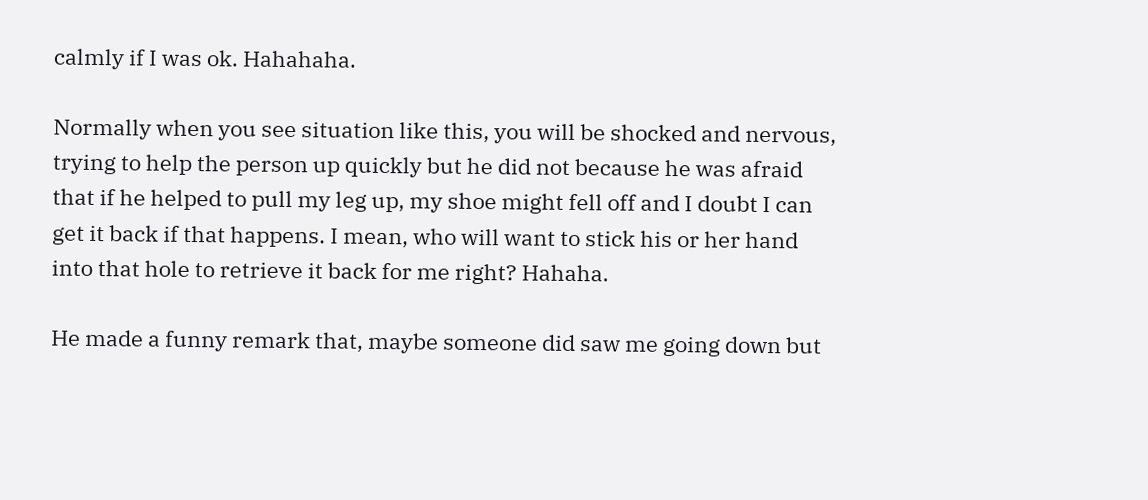calmly if I was ok. Hahahaha.

Normally when you see situation like this, you will be shocked and nervous, trying to help the person up quickly but he did not because he was afraid that if he helped to pull my leg up, my shoe might fell off and I doubt I can get it back if that happens. I mean, who will want to stick his or her hand into that hole to retrieve it back for me right? Hahaha.

He made a funny remark that, maybe someone did saw me going down but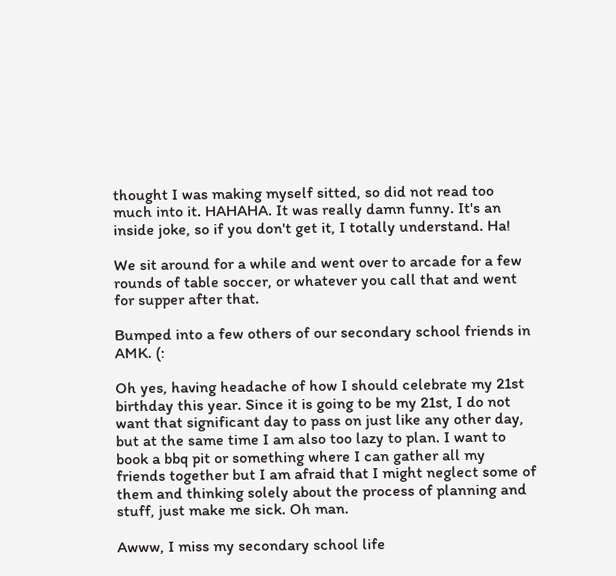thought I was making myself sitted, so did not read too much into it. HAHAHA. It was really damn funny. It's an inside joke, so if you don't get it, I totally understand. Ha!

We sit around for a while and went over to arcade for a few rounds of table soccer, or whatever you call that and went for supper after that.

Bumped into a few others of our secondary school friends in AMK. (:

Oh yes, having headache of how I should celebrate my 21st birthday this year. Since it is going to be my 21st, I do not want that significant day to pass on just like any other day, but at the same time I am also too lazy to plan. I want to book a bbq pit or something where I can gather all my friends together but I am afraid that I might neglect some of them and thinking solely about the process of planning and stuff, just make me sick. Oh man.

Awww, I miss my secondary school life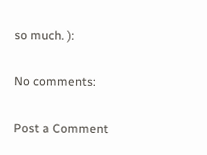so much. ):

No comments:

Post a Comment